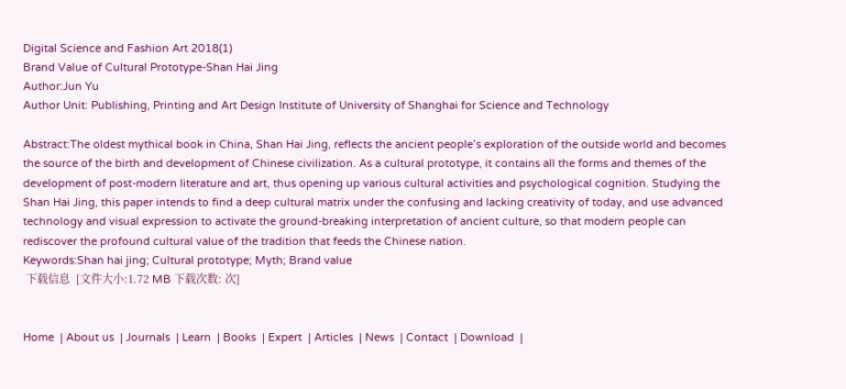Digital Science and Fashion Art 2018(1)
Brand Value of Cultural Prototype-Shan Hai Jing
Author:Jun Yu
Author Unit: Publishing, Printing and Art Design Institute of University of Shanghai for Science and Technology

Abstract:The oldest mythical book in China, Shan Hai Jing, reflects the ancient people’s exploration of the outside world and becomes the source of the birth and development of Chinese civilization. As a cultural prototype, it contains all the forms and themes of the development of post-modern literature and art, thus opening up various cultural activities and psychological cognition. Studying the Shan Hai Jing, this paper intends to find a deep cultural matrix under the confusing and lacking creativity of today, and use advanced technology and visual expression to activate the ground-breaking interpretation of ancient culture, so that modern people can rediscover the profound cultural value of the tradition that feeds the Chinese nation.
Keywords:Shan hai jing; Cultural prototype; Myth; Brand value
 下载信息  [文件大小:1.72 MB 下载次数: 次]


Home  | About us  | Journals  | Learn  | Books  | Expert  | Articles  | News  | Contact  | Download  |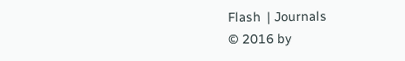Flash  | Journals
© 2016 by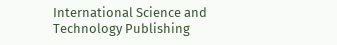International Science and Technology Publishing